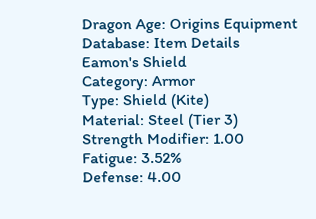Dragon Age: Origins Equipment Database: Item Details
Eamon's Shield
Category: Armor
Type: Shield (Kite)
Material: Steel (Tier 3)
Strength Modifier: 1.00
Fatigue: 3.52%
Defense: 4.00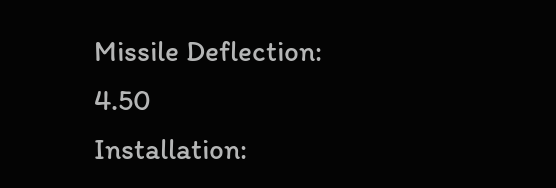Missile Deflection: 4.50
Installation: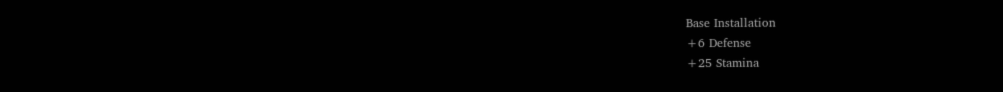Base Installation
+6 Defense
+25 Stamina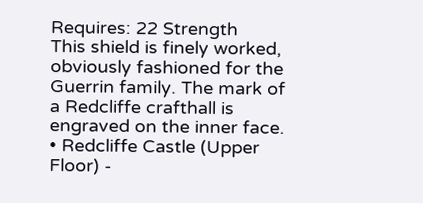Requires: 22 Strength
This shield is finely worked, obviously fashioned for the Guerrin family. The mark of a Redcliffe crafthall is engraved on the inner face.
• Redcliffe Castle (Upper Floor) -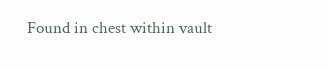Found in chest within vault